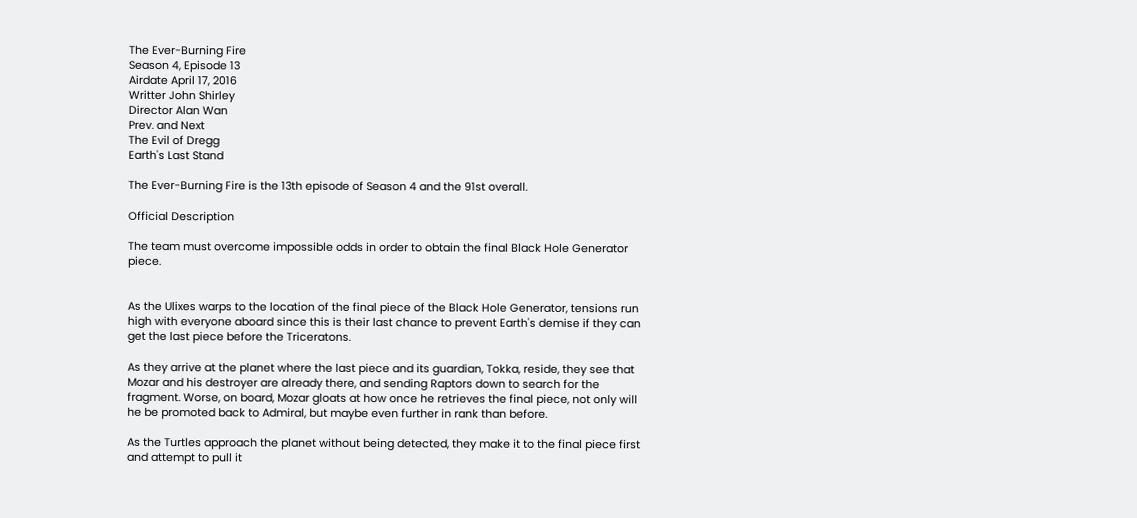The Ever-Burning Fire
Season 4, Episode 13
Airdate April 17, 2016
Writter John Shirley
Director Alan Wan
Prev. and Next
The Evil of Dregg
Earth's Last Stand

The Ever-Burning Fire is the 13th episode of Season 4 and the 91st overall.

Official Description

The team must overcome impossible odds in order to obtain the final Black Hole Generator piece.


As the Ulixes warps to the location of the final piece of the Black Hole Generator, tensions run high with everyone aboard since this is their last chance to prevent Earth's demise if they can get the last piece before the Triceratons.

As they arrive at the planet where the last piece and its guardian, Tokka, reside, they see that Mozar and his destroyer are already there, and sending Raptors down to search for the fragment. Worse, on board, Mozar gloats at how once he retrieves the final piece, not only will he be promoted back to Admiral, but maybe even further in rank than before.

As the Turtles approach the planet without being detected, they make it to the final piece first and attempt to pull it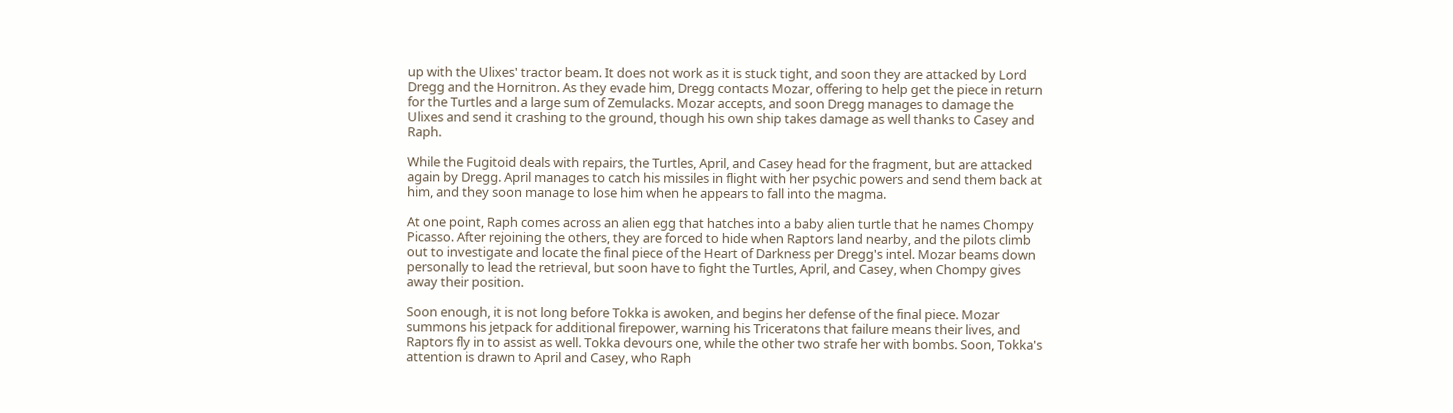up with the Ulixes' tractor beam. It does not work as it is stuck tight, and soon they are attacked by Lord Dregg and the Hornitron. As they evade him, Dregg contacts Mozar, offering to help get the piece in return for the Turtles and a large sum of Zemulacks. Mozar accepts, and soon Dregg manages to damage the Ulixes and send it crashing to the ground, though his own ship takes damage as well thanks to Casey and Raph.

While the Fugitoid deals with repairs, the Turtles, April, and Casey head for the fragment, but are attacked again by Dregg. April manages to catch his missiles in flight with her psychic powers and send them back at him, and they soon manage to lose him when he appears to fall into the magma.

At one point, Raph comes across an alien egg that hatches into a baby alien turtle that he names Chompy Picasso. After rejoining the others, they are forced to hide when Raptors land nearby, and the pilots climb out to investigate and locate the final piece of the Heart of Darkness per Dregg's intel. Mozar beams down personally to lead the retrieval, but soon have to fight the Turtles, April, and Casey, when Chompy gives away their position.

Soon enough, it is not long before Tokka is awoken, and begins her defense of the final piece. Mozar summons his jetpack for additional firepower, warning his Triceratons that failure means their lives, and Raptors fly in to assist as well. Tokka devours one, while the other two strafe her with bombs. Soon, Tokka's attention is drawn to April and Casey, who Raph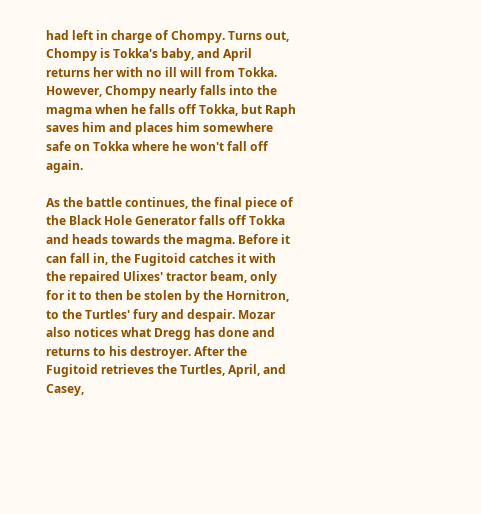had left in charge of Chompy. Turns out, Chompy is Tokka's baby, and April returns her with no ill will from Tokka. However, Chompy nearly falls into the magma when he falls off Tokka, but Raph saves him and places him somewhere safe on Tokka where he won't fall off again.

As the battle continues, the final piece of the Black Hole Generator falls off Tokka and heads towards the magma. Before it can fall in, the Fugitoid catches it with the repaired Ulixes' tractor beam, only for it to then be stolen by the Hornitron, to the Turtles' fury and despair. Mozar also notices what Dregg has done and returns to his destroyer. After the Fugitoid retrieves the Turtles, April, and Casey,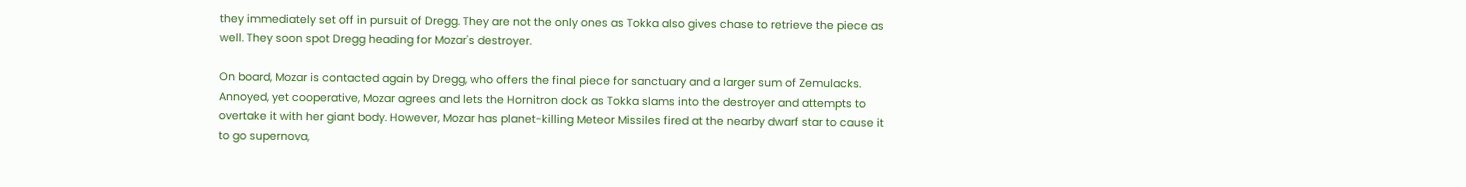they immediately set off in pursuit of Dregg. They are not the only ones as Tokka also gives chase to retrieve the piece as well. They soon spot Dregg heading for Mozar's destroyer.

On board, Mozar is contacted again by Dregg, who offers the final piece for sanctuary and a larger sum of Zemulacks. Annoyed, yet cooperative, Mozar agrees and lets the Hornitron dock as Tokka slams into the destroyer and attempts to overtake it with her giant body. However, Mozar has planet-killing Meteor Missiles fired at the nearby dwarf star to cause it to go supernova,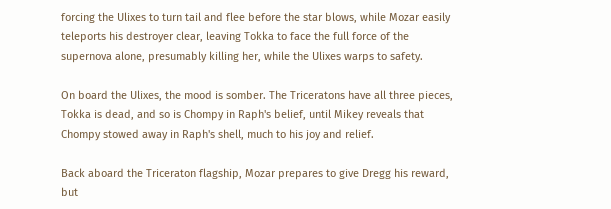forcing the Ulixes to turn tail and flee before the star blows, while Mozar easily teleports his destroyer clear, leaving Tokka to face the full force of the supernova alone, presumably killing her, while the Ulixes warps to safety.

On board the Ulixes, the mood is somber. The Triceratons have all three pieces, Tokka is dead, and so is Chompy in Raph's belief, until Mikey reveals that Chompy stowed away in Raph's shell, much to his joy and relief.

Back aboard the Triceraton flagship, Mozar prepares to give Dregg his reward, but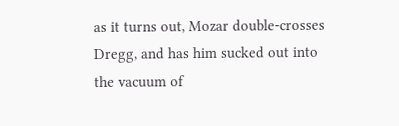as it turns out, Mozar double-crosses Dregg, and has him sucked out into the vacuum of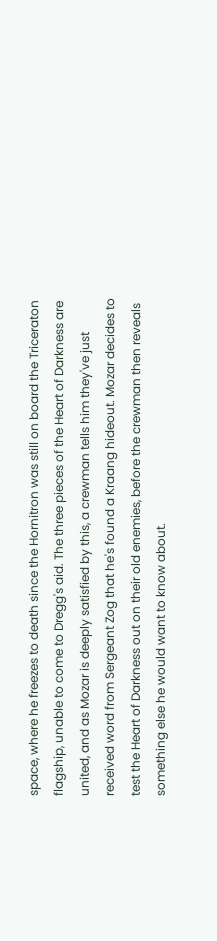space, where he freezes to death since the Hornitron was still on board the Triceraton flagship, unable to come to Dregg's aid. The three pieces of the Heart of Darkness are united, and as Mozar is deeply satisfied by this, a crewman tells him they've just received word from Sergeant Zog that he's found a Kraang hideout. Mozar decides to test the Heart of Darkness out on their old enemies, before the crewman then reveals something else he would want to know about.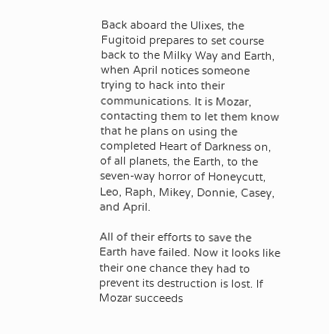Back aboard the Ulixes, the Fugitoid prepares to set course back to the Milky Way and Earth, when April notices someone trying to hack into their communications. It is Mozar, contacting them to let them know that he plans on using the completed Heart of Darkness on, of all planets, the Earth, to the seven-way horror of Honeycutt, Leo, Raph, Mikey, Donnie, Casey, and April.

All of their efforts to save the Earth have failed. Now it looks like their one chance they had to prevent its destruction is lost. If Mozar succeeds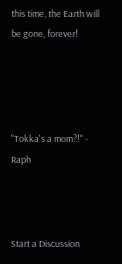this time, the Earth will be gone, forever!




"Tokka's a mom?!" - Raph



Start a Discussion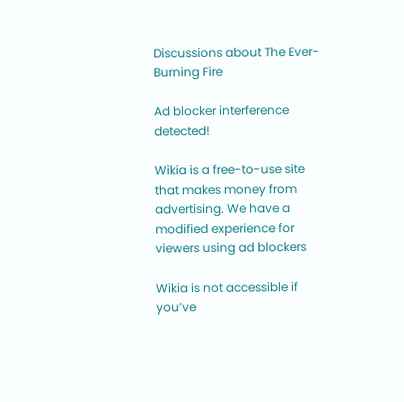Discussions about The Ever-Burning Fire

Ad blocker interference detected!

Wikia is a free-to-use site that makes money from advertising. We have a modified experience for viewers using ad blockers

Wikia is not accessible if you’ve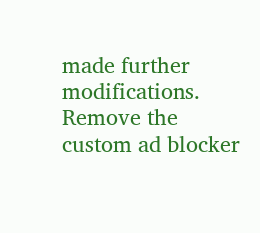made further modifications. Remove the custom ad blocker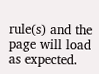rule(s) and the page will load as expected.